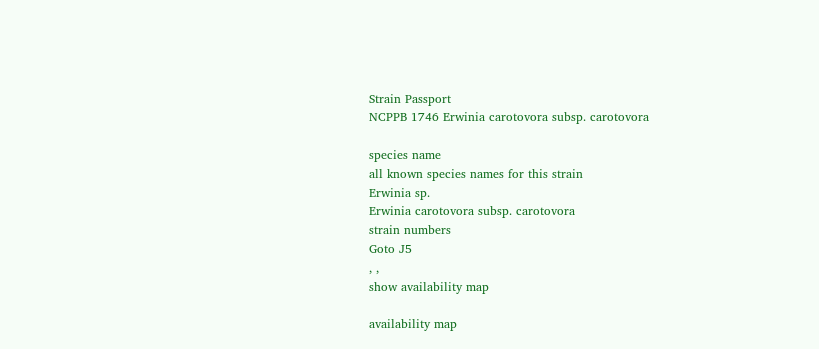Strain Passport
NCPPB 1746 Erwinia carotovora subsp. carotovora

species name
all known species names for this strain
Erwinia sp.
Erwinia carotovora subsp. carotovora
strain numbers
Goto J5
, ,
show availability map

availability map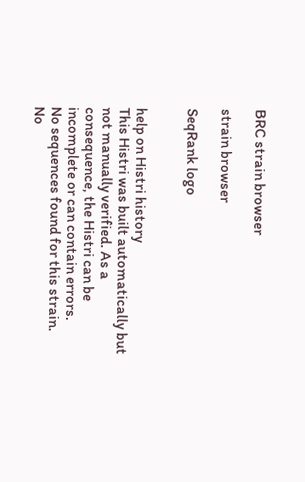BRC strain browser

strain browser

SeqRank logo


help on Histri history
This Histri was built automatically but not manually verified. As a consequence, the Histri can be incomplete or can contain errors.
No sequences found for this strain.
No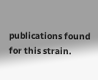publications found for this strain.